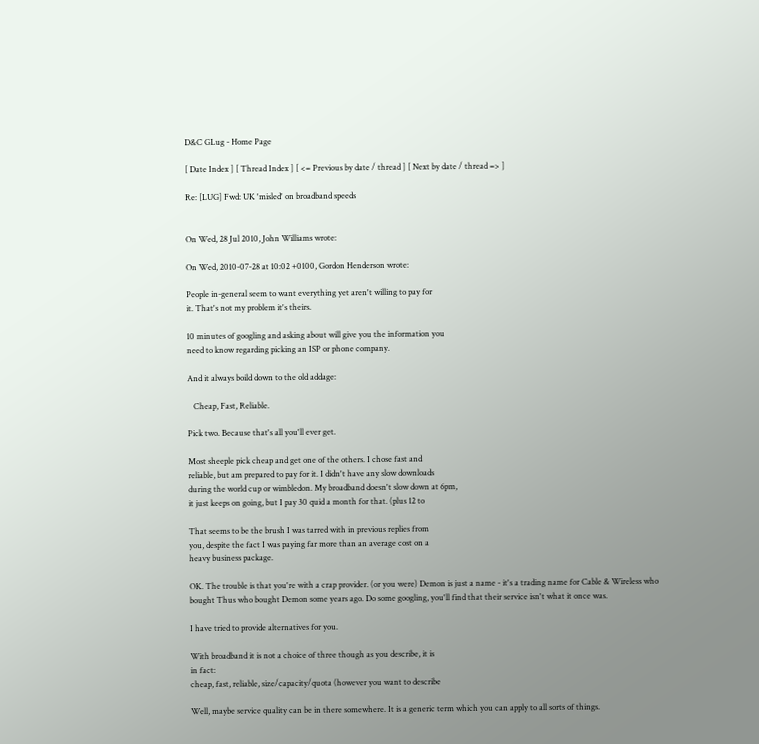D&C GLug - Home Page

[ Date Index ] [ Thread Index ] [ <= Previous by date / thread ] [ Next by date / thread => ]

Re: [LUG] Fwd: UK 'misled' on broadband speeds


On Wed, 28 Jul 2010, John Williams wrote:

On Wed, 2010-07-28 at 10:02 +0100, Gordon Henderson wrote:

People in-general seem to want everything yet aren't willing to pay for
it. That's not my problem it's theirs.

10 minutes of googling and asking about will give you the information you
need to know regarding picking an ISP or phone company.

And it always boild down to the old addage:

   Cheap, Fast, Reliable.

Pick two. Because that's all you'll ever get.

Most sheeple pick cheap and get one of the others. I chose fast and
reliable, but am prepared to pay for it. I didn't have any slow downloads
during the world cup or wimbledon. My broadband doesn't slow down at 6pm,
it just keeps on going, but I pay 30 quid a month for that. (plus 12 to

That seems to be the brush I was tarred with in previous replies from
you, despite the fact I was paying far more than an average cost on a
heavy business package.

OK. The trouble is that you're with a crap provider. (or you were) Demon is just a name - it's a trading name for Cable & Wireless who bought Thus who bought Demon some years ago. Do some googling, you'll find that their service isn't what it once was.

I have tried to provide alternatives for you.

With broadband it is not a choice of three though as you describe, it is
in fact:
cheap, fast, reliable, size/capacity/quota (however you want to describe

Well, maybe service quality can be in there somewhere. It is a generic term which you can apply to all sorts of things.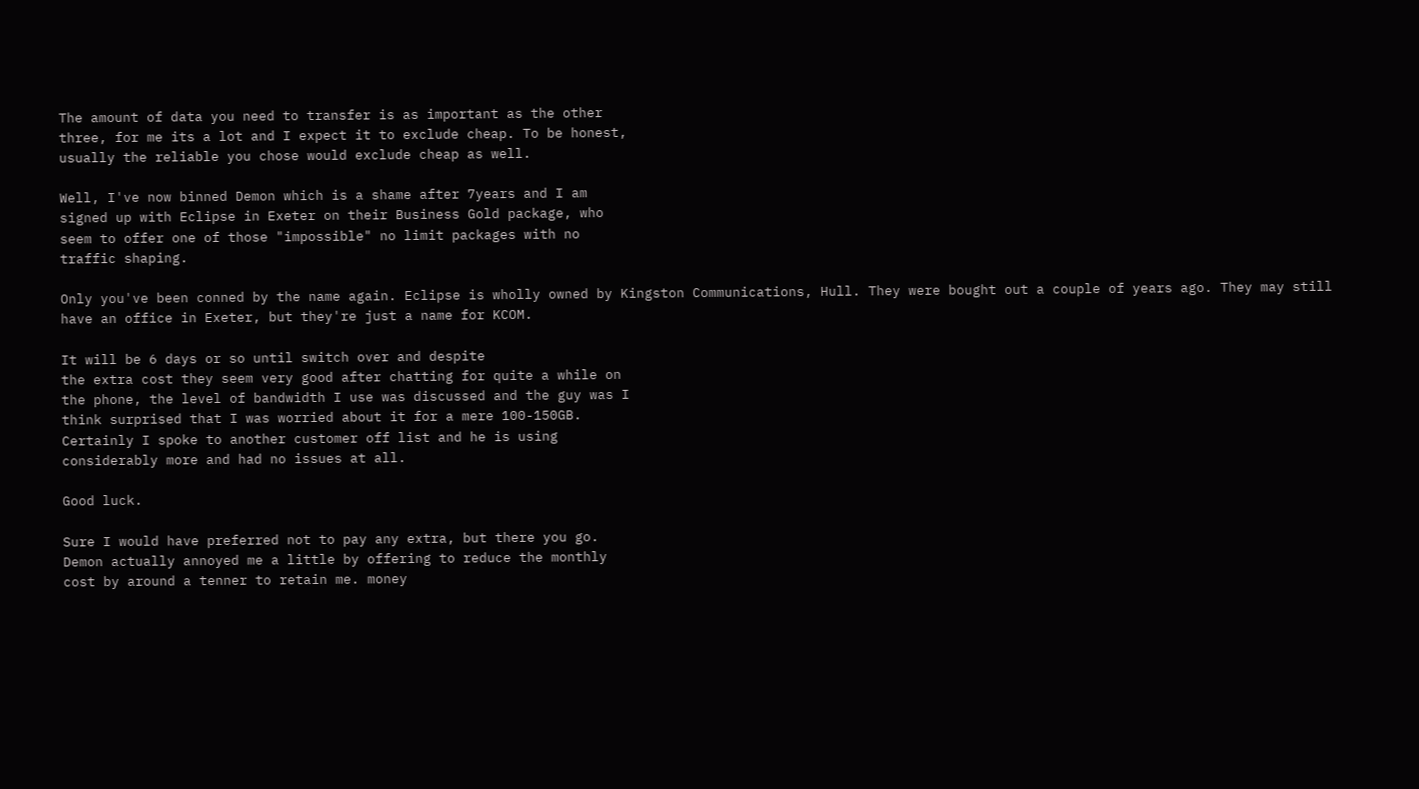The amount of data you need to transfer is as important as the other
three, for me its a lot and I expect it to exclude cheap. To be honest,
usually the reliable you chose would exclude cheap as well.

Well, I've now binned Demon which is a shame after 7years and I am
signed up with Eclipse in Exeter on their Business Gold package, who
seem to offer one of those "impossible" no limit packages with no
traffic shaping.

Only you've been conned by the name again. Eclipse is wholly owned by Kingston Communications, Hull. They were bought out a couple of years ago. They may still have an office in Exeter, but they're just a name for KCOM.

It will be 6 days or so until switch over and despite
the extra cost they seem very good after chatting for quite a while on
the phone, the level of bandwidth I use was discussed and the guy was I
think surprised that I was worried about it for a mere 100-150GB.
Certainly I spoke to another customer off list and he is using
considerably more and had no issues at all.

Good luck.

Sure I would have preferred not to pay any extra, but there you go.
Demon actually annoyed me a little by offering to reduce the monthly
cost by around a tenner to retain me. money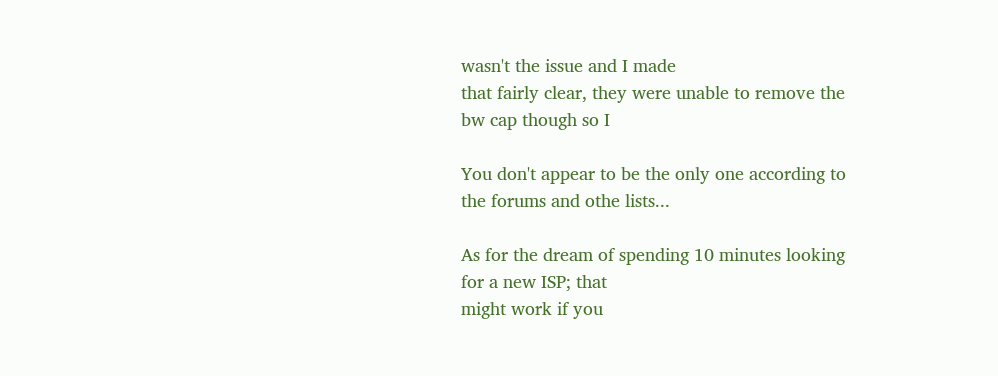wasn't the issue and I made
that fairly clear, they were unable to remove the bw cap though so I

You don't appear to be the only one according to the forums and othe lists...

As for the dream of spending 10 minutes looking for a new ISP; that
might work if you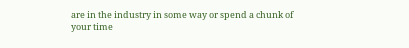are in the industry in some way or spend a chunk of
your time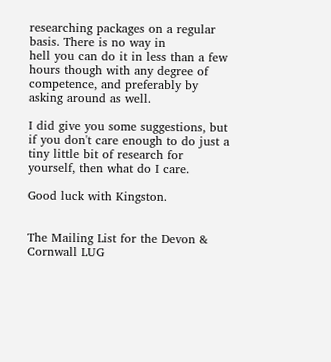researching packages on a regular basis. There is no way in
hell you can do it in less than a few hours though with any degree of
competence, and preferably by asking around as well.

I did give you some suggestions, but if you don't care enough to do just a tiny little bit of research for yourself, then what do I care.

Good luck with Kingston.


The Mailing List for the Devon & Cornwall LUG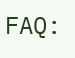FAQ: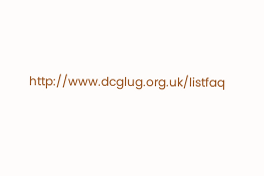http://www.dcglug.org.uk/listfaq